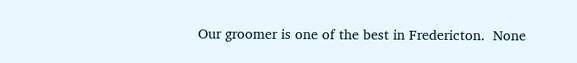Our groomer is one of the best in Fredericton.  None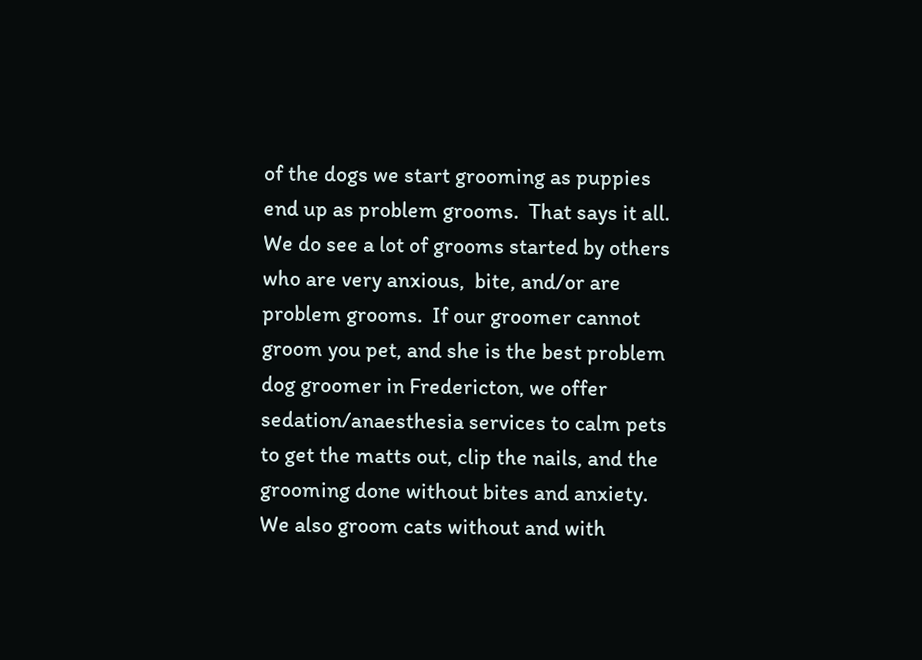of the dogs we start grooming as puppies end up as problem grooms.  That says it all.  We do see a lot of grooms started by others who are very anxious,  bite, and/or are problem grooms.  If our groomer cannot groom you pet, and she is the best problem dog groomer in Fredericton, we offer sedation/anaesthesia services to calm pets to get the matts out, clip the nails, and the grooming done without bites and anxiety.  We also groom cats without and with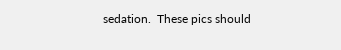sedation.  These pics should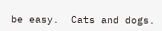be easy.  Cats and dogs.